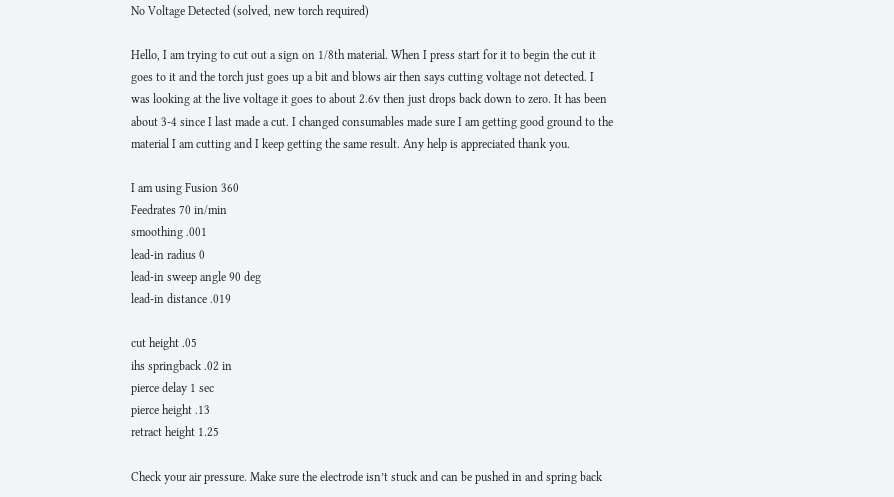No Voltage Detected (solved, new torch required)

Hello, I am trying to cut out a sign on 1/8th material. When I press start for it to begin the cut it goes to it and the torch just goes up a bit and blows air then says cutting voltage not detected. I was looking at the live voltage it goes to about 2.6v then just drops back down to zero. It has been about 3-4 since I last made a cut. I changed consumables made sure I am getting good ground to the material I am cutting and I keep getting the same result. Any help is appreciated thank you.

I am using Fusion 360
Feedrates 70 in/min
smoothing .001
lead-in radius 0
lead-in sweep angle 90 deg
lead-in distance .019

cut height .05
ihs springback .02 in
pierce delay 1 sec
pierce height .13
retract height 1.25

Check your air pressure. Make sure the electrode isn’t stuck and can be pushed in and spring back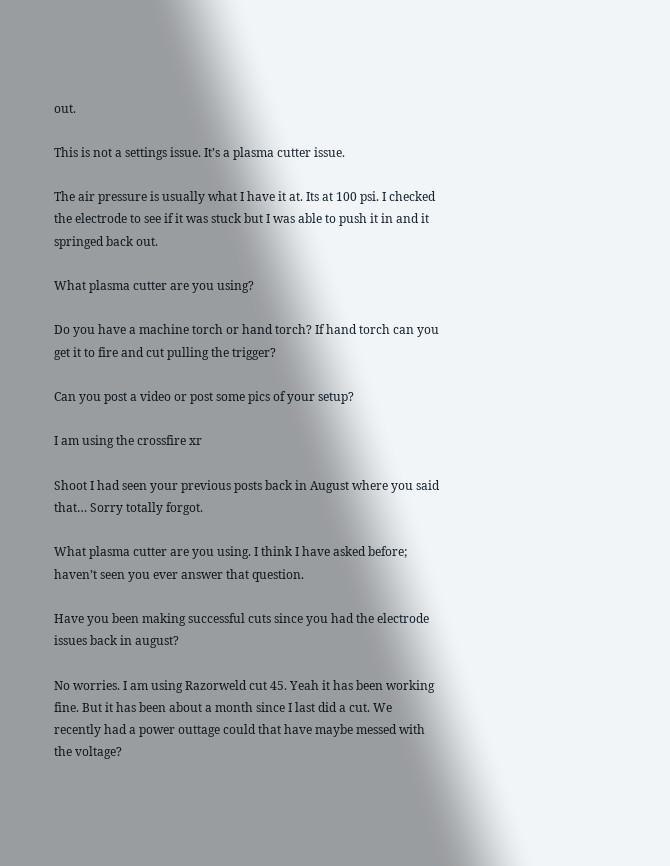out.

This is not a settings issue. It’s a plasma cutter issue.

The air pressure is usually what I have it at. Its at 100 psi. I checked the electrode to see if it was stuck but I was able to push it in and it springed back out.

What plasma cutter are you using?

Do you have a machine torch or hand torch? If hand torch can you get it to fire and cut pulling the trigger?

Can you post a video or post some pics of your setup?

I am using the crossfire xr

Shoot I had seen your previous posts back in August where you said that… Sorry totally forgot.

What plasma cutter are you using. I think I have asked before; haven’t seen you ever answer that question.

Have you been making successful cuts since you had the electrode issues back in august?

No worries. I am using Razorweld cut 45. Yeah it has been working fine. But it has been about a month since I last did a cut. We recently had a power outtage could that have maybe messed with the voltage?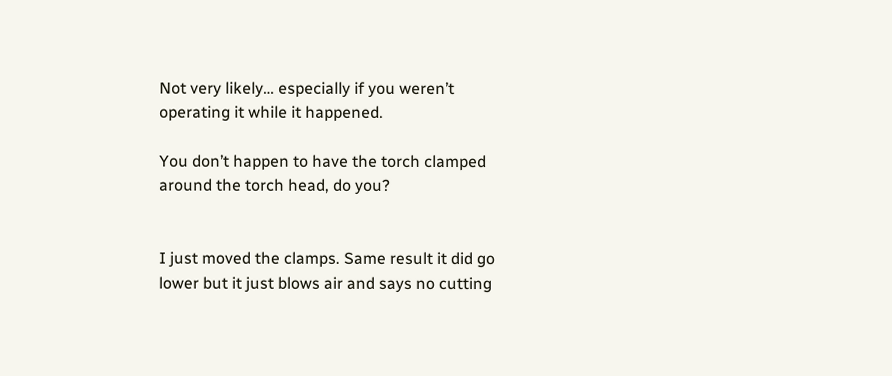Not very likely… especially if you weren’t operating it while it happened.

You don’t happen to have the torch clamped around the torch head, do you?


I just moved the clamps. Same result it did go lower but it just blows air and says no cutting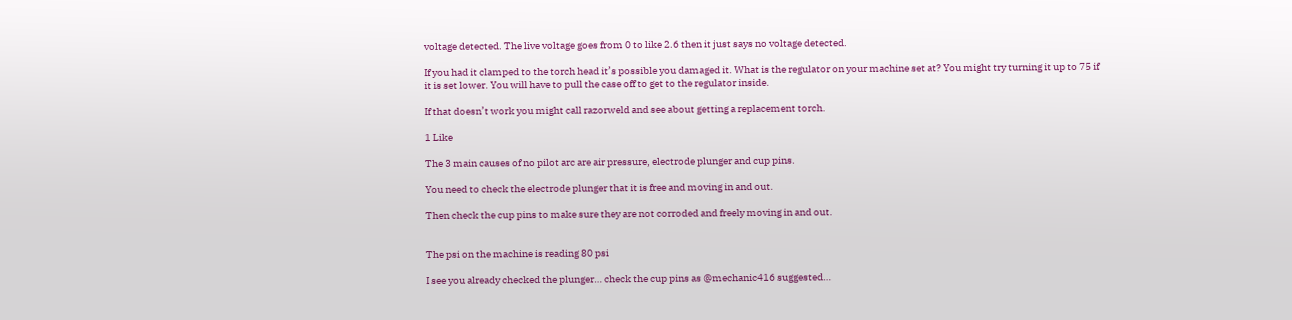voltage detected. The live voltage goes from 0 to like 2.6 then it just says no voltage detected.

If you had it clamped to the torch head it’s possible you damaged it. What is the regulator on your machine set at? You might try turning it up to 75 if it is set lower. You will have to pull the case off to get to the regulator inside.

If that doesn’t work you might call razorweld and see about getting a replacement torch.

1 Like

The 3 main causes of no pilot arc are air pressure, electrode plunger and cup pins.

You need to check the electrode plunger that it is free and moving in and out.

Then check the cup pins to make sure they are not corroded and freely moving in and out.


The psi on the machine is reading 80 psi

I see you already checked the plunger… check the cup pins as @mechanic416 suggested…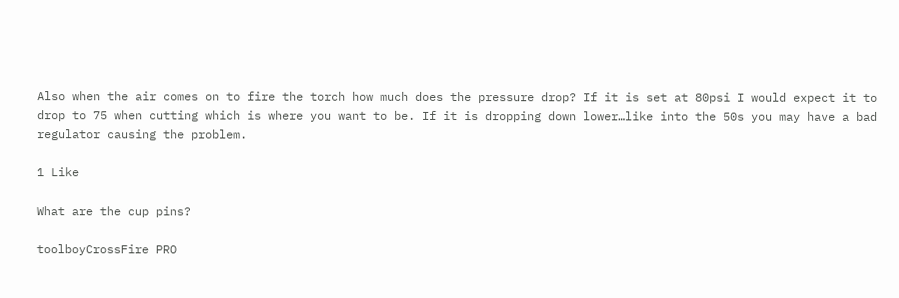Also when the air comes on to fire the torch how much does the pressure drop? If it is set at 80psi I would expect it to drop to 75 when cutting which is where you want to be. If it is dropping down lower…like into the 50s you may have a bad regulator causing the problem.

1 Like

What are the cup pins?

toolboyCrossFire PRO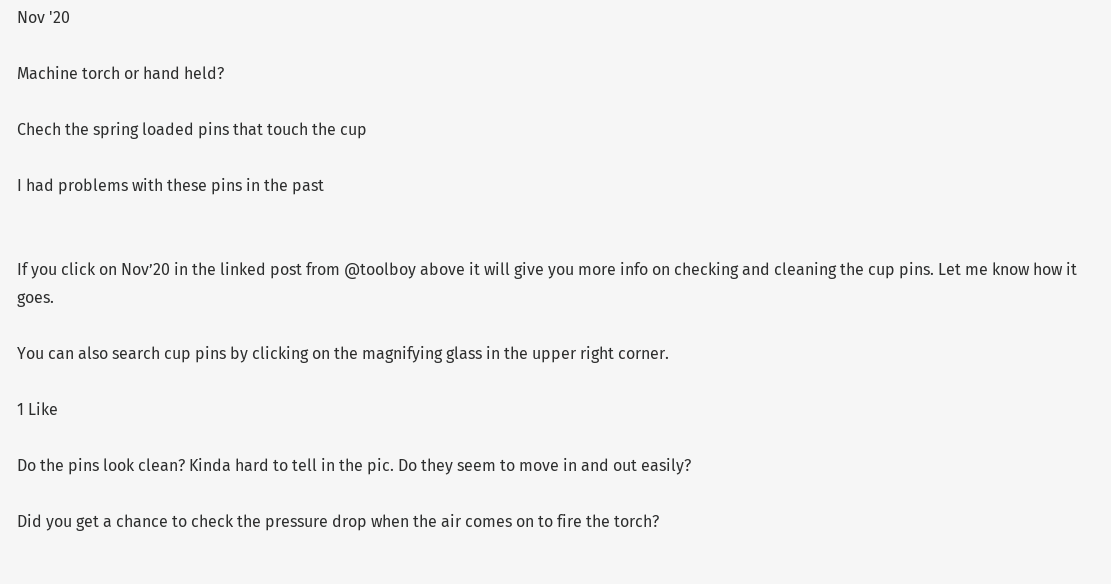Nov '20

Machine torch or hand held?

Chech the spring loaded pins that touch the cup

I had problems with these pins in the past


If you click on Nov’20 in the linked post from @toolboy above it will give you more info on checking and cleaning the cup pins. Let me know how it goes.

You can also search cup pins by clicking on the magnifying glass in the upper right corner.

1 Like

Do the pins look clean? Kinda hard to tell in the pic. Do they seem to move in and out easily?

Did you get a chance to check the pressure drop when the air comes on to fire the torch?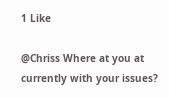1 Like

@Chriss Where at you at currently with your issues?